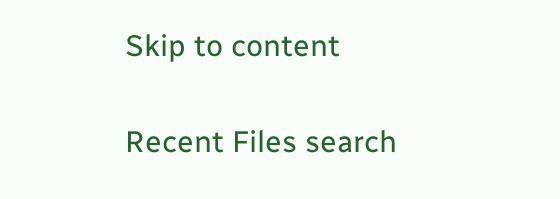Skip to content

Recent Files search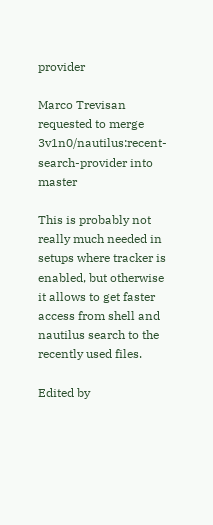provider

Marco Trevisan requested to merge 3v1n0/nautilus:recent-search-provider into master

This is probably not really much needed in setups where tracker is enabled, but otherwise it allows to get faster access from shell and nautilus search to the recently used files.

Edited by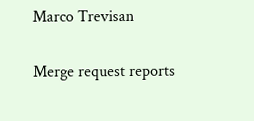Marco Trevisan

Merge request reports